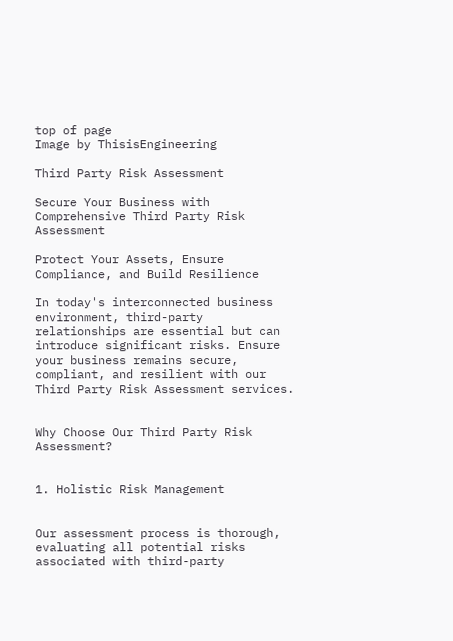top of page
Image by ThisisEngineering

Third Party Risk Assessment

Secure Your Business with Comprehensive Third Party Risk Assessment

Protect Your Assets, Ensure Compliance, and Build Resilience

In today's interconnected business environment, third-party relationships are essential but can introduce significant risks. Ensure your business remains secure, compliant, and resilient with our Third Party Risk Assessment services.


Why Choose Our Third Party Risk Assessment?


1. Holistic Risk Management


Our assessment process is thorough, evaluating all potential risks associated with third-party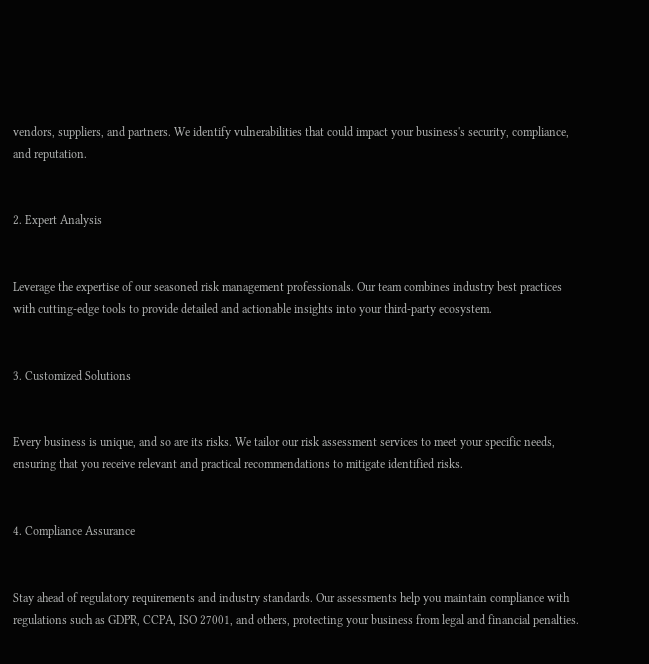vendors, suppliers, and partners. We identify vulnerabilities that could impact your business's security, compliance, and reputation.


2. Expert Analysis


Leverage the expertise of our seasoned risk management professionals. Our team combines industry best practices with cutting-edge tools to provide detailed and actionable insights into your third-party ecosystem.


3. Customized Solutions


Every business is unique, and so are its risks. We tailor our risk assessment services to meet your specific needs, ensuring that you receive relevant and practical recommendations to mitigate identified risks.


4. Compliance Assurance


Stay ahead of regulatory requirements and industry standards. Our assessments help you maintain compliance with regulations such as GDPR, CCPA, ISO 27001, and others, protecting your business from legal and financial penalties.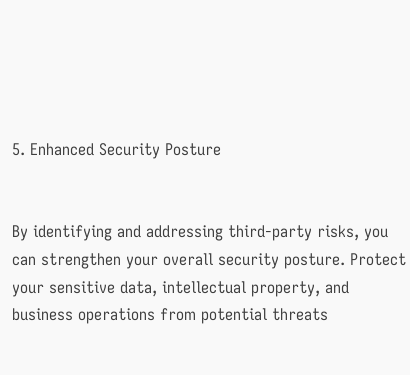5. Enhanced Security Posture


By identifying and addressing third-party risks, you can strengthen your overall security posture. Protect your sensitive data, intellectual property, and business operations from potential threats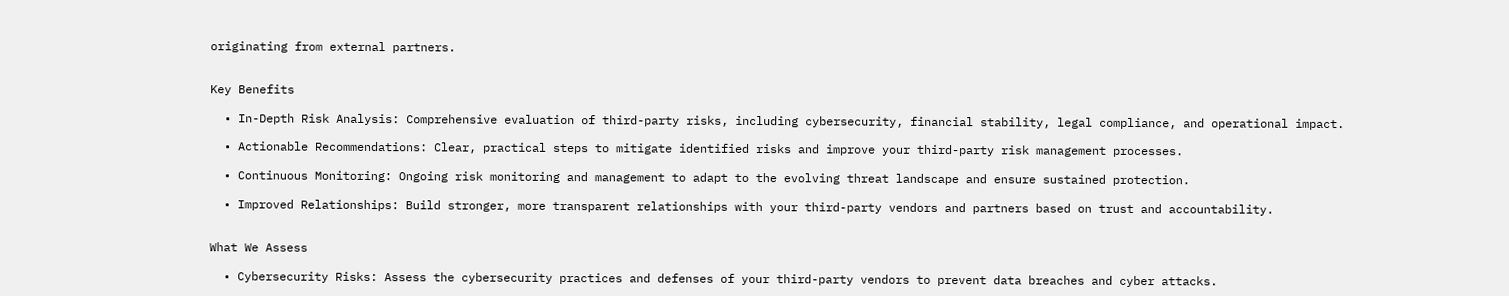originating from external partners.


Key Benefits

  • In-Depth Risk Analysis: Comprehensive evaluation of third-party risks, including cybersecurity, financial stability, legal compliance, and operational impact.

  • Actionable Recommendations: Clear, practical steps to mitigate identified risks and improve your third-party risk management processes.

  • Continuous Monitoring: Ongoing risk monitoring and management to adapt to the evolving threat landscape and ensure sustained protection.

  • Improved Relationships: Build stronger, more transparent relationships with your third-party vendors and partners based on trust and accountability.


What We Assess

  • Cybersecurity Risks: Assess the cybersecurity practices and defenses of your third-party vendors to prevent data breaches and cyber attacks.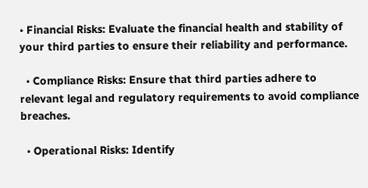• Financial Risks: Evaluate the financial health and stability of your third parties to ensure their reliability and performance.

  • Compliance Risks: Ensure that third parties adhere to relevant legal and regulatory requirements to avoid compliance breaches.

  • Operational Risks: Identify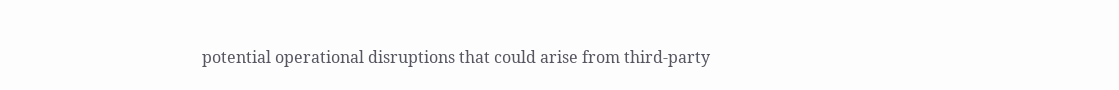potential operational disruptions that could arise from third-party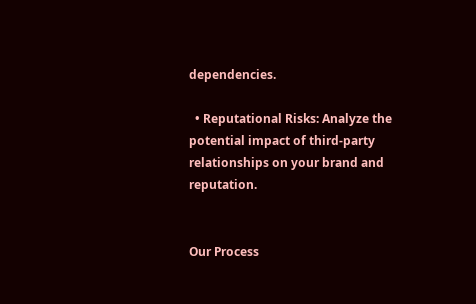dependencies.

  • Reputational Risks: Analyze the potential impact of third-party relationships on your brand and reputation.


Our Process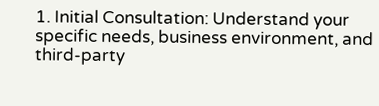1. Initial Consultation: Understand your specific needs, business environment, and third-party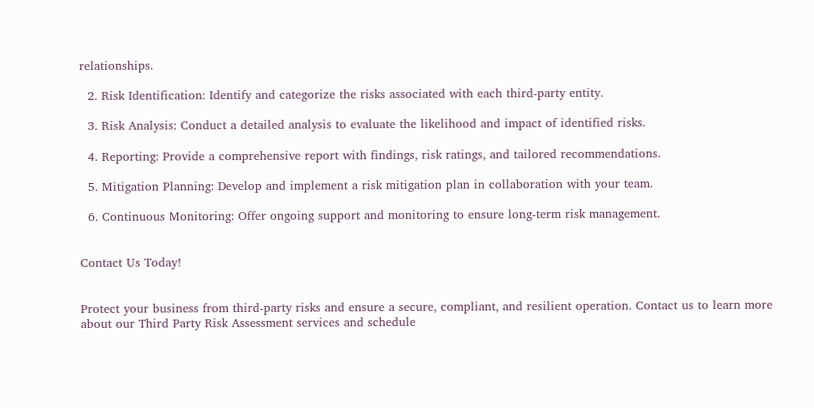relationships.

  2. Risk Identification: Identify and categorize the risks associated with each third-party entity.

  3. Risk Analysis: Conduct a detailed analysis to evaluate the likelihood and impact of identified risks.

  4. Reporting: Provide a comprehensive report with findings, risk ratings, and tailored recommendations.

  5. Mitigation Planning: Develop and implement a risk mitigation plan in collaboration with your team.

  6. Continuous Monitoring: Offer ongoing support and monitoring to ensure long-term risk management.


Contact Us Today!


Protect your business from third-party risks and ensure a secure, compliant, and resilient operation. Contact us to learn more about our Third Party Risk Assessment services and schedule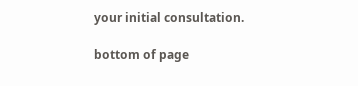your initial consultation.

bottom of page